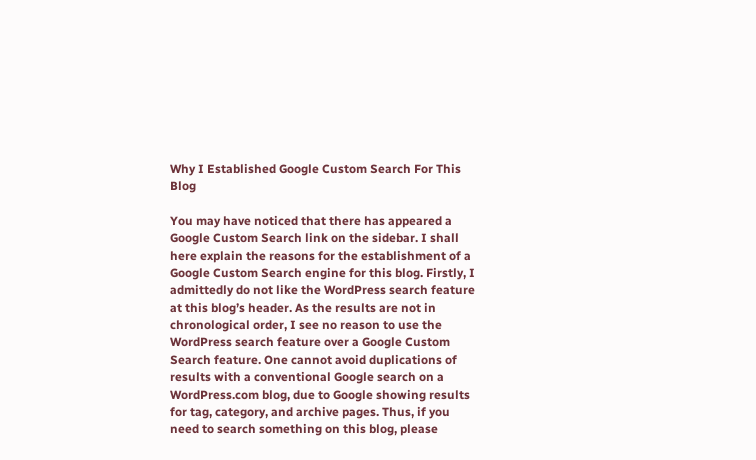Why I Established Google Custom Search For This Blog

You may have noticed that there has appeared a Google Custom Search link on the sidebar. I shall here explain the reasons for the establishment of a Google Custom Search engine for this blog. Firstly, I admittedly do not like the WordPress search feature at this blog’s header. As the results are not in chronological order, I see no reason to use the WordPress search feature over a Google Custom Search feature. One cannot avoid duplications of results with a conventional Google search on a WordPress.com blog, due to Google showing results for tag, category, and archive pages. Thus, if you need to search something on this blog, please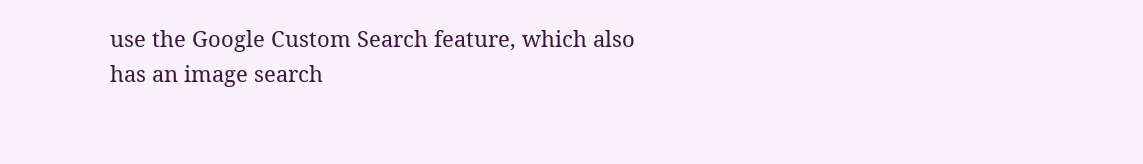use the Google Custom Search feature, which also has an image search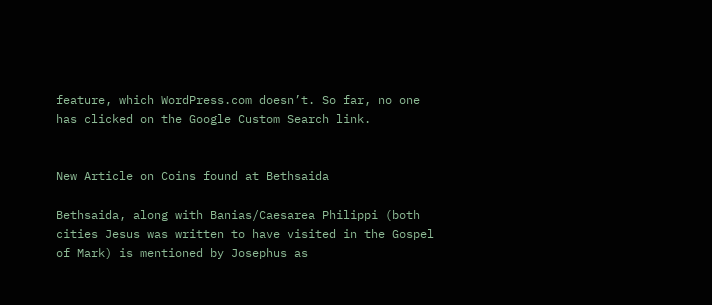feature, which WordPress.com doesn’t. So far, no one has clicked on the Google Custom Search link.


New Article on Coins found at Bethsaida

Bethsaida, along with Banias/Caesarea Philippi (both cities Jesus was written to have visited in the Gospel of Mark) is mentioned by Josephus as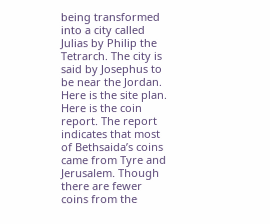being transformed into a city called Julias by Philip the Tetrarch. The city is said by Josephus to be near the Jordan. Here is the site plan. Here is the coin report. The report indicates that most of Bethsaida’s coins came from Tyre and Jerusalem. Though there are fewer coins from the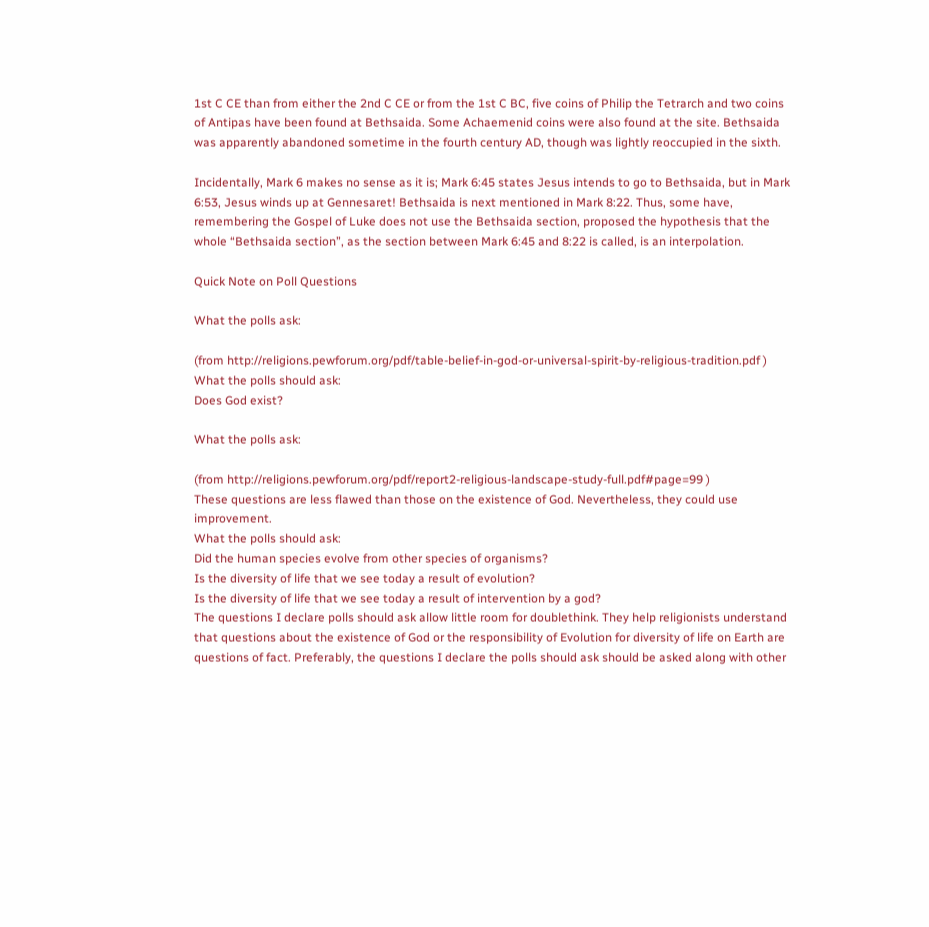1st C CE than from either the 2nd C CE or from the 1st C BC, five coins of Philip the Tetrarch and two coins of Antipas have been found at Bethsaida. Some Achaemenid coins were also found at the site. Bethsaida was apparently abandoned sometime in the fourth century AD, though was lightly reoccupied in the sixth.

Incidentally, Mark 6 makes no sense as it is; Mark 6:45 states Jesus intends to go to Bethsaida, but in Mark 6:53, Jesus winds up at Gennesaret! Bethsaida is next mentioned in Mark 8:22. Thus, some have, remembering the Gospel of Luke does not use the Bethsaida section, proposed the hypothesis that the whole “Bethsaida section”, as the section between Mark 6:45 and 8:22 is called, is an interpolation.

Quick Note on Poll Questions

What the polls ask:

(from http://religions.pewforum.org/pdf/table-belief-in-god-or-universal-spirit-by-religious-tradition.pdf )
What the polls should ask:
Does God exist?

What the polls ask:

(from http://religions.pewforum.org/pdf/report2-religious-landscape-study-full.pdf#page=99 )
These questions are less flawed than those on the existence of God. Nevertheless, they could use improvement.
What the polls should ask:
Did the human species evolve from other species of organisms?
Is the diversity of life that we see today a result of evolution?
Is the diversity of life that we see today a result of intervention by a god?
The questions I declare polls should ask allow little room for doublethink. They help religionists understand that questions about the existence of God or the responsibility of Evolution for diversity of life on Earth are questions of fact. Preferably, the questions I declare the polls should ask should be asked along with other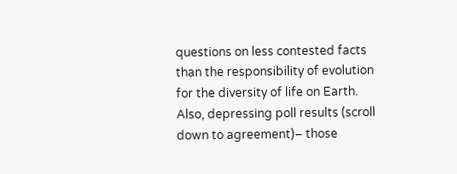questions on less contested facts than the responsibility of evolution for the diversity of life on Earth.
Also, depressing poll results (scroll down to agreement)– those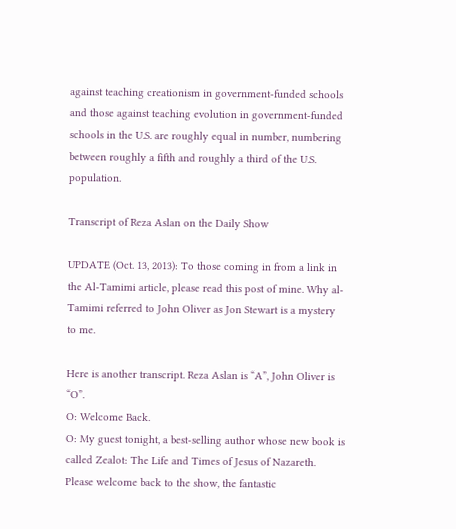against teaching creationism in government-funded schools and those against teaching evolution in government-funded schools in the U.S. are roughly equal in number, numbering between roughly a fifth and roughly a third of the U.S. population.

Transcript of Reza Aslan on the Daily Show

UPDATE (Oct. 13, 2013): To those coming in from a link in the Al-Tamimi article, please read this post of mine. Why al-Tamimi referred to John Oliver as Jon Stewart is a mystery to me.

Here is another transcript. Reza Aslan is “A”, John Oliver is “O”.
O: Welcome Back.
O: My guest tonight, a best-selling author whose new book is called Zealot: The Life and Times of Jesus of Nazareth.
Please welcome back to the show, the fantastic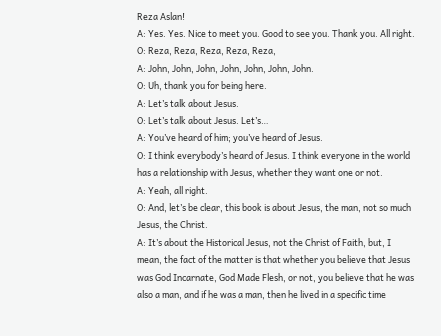Reza Aslan!
A: Yes. Yes. Nice to meet you. Good to see you. Thank you. All right.
O: Reza, Reza, Reza, Reza, Reza,
A: John, John, John, John, John, John, John.
O: Uh, thank you for being here.
A: Let’s talk about Jesus.
O: Let’s talk about Jesus. Let’s…
A: You’ve heard of him; you’ve heard of Jesus.
O: I think everybody’s heard of Jesus. I think everyone in the world has a relationship with Jesus, whether they want one or not.
A: Yeah, all right.
O: And, let’s be clear, this book is about Jesus, the man, not so much Jesus, the Christ.
A: It’s about the Historical Jesus, not the Christ of Faith, but, I mean, the fact of the matter is that whether you believe that Jesus was God Incarnate, God Made Flesh, or not, you believe that he was also a man, and if he was a man, then he lived in a specific time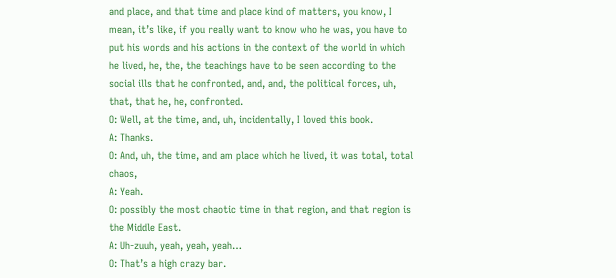and place, and that time and place kind of matters, you know, I mean, it’s like, if you really want to know who he was, you have to put his words and his actions in the context of the world in which he lived, he, the, the teachings have to be seen according to the social ills that he confronted, and, and, the political forces, uh, that, that he, he, confronted.
O: Well, at the time, and, uh, incidentally, I loved this book.
A: Thanks.
O: And, uh, the time, and am place which he lived, it was total, total chaos,
A: Yeah.
O: possibly the most chaotic time in that region, and that region is the Middle East.
A: Uh-zuuh, yeah, yeah, yeah…
O: That’s a high crazy bar.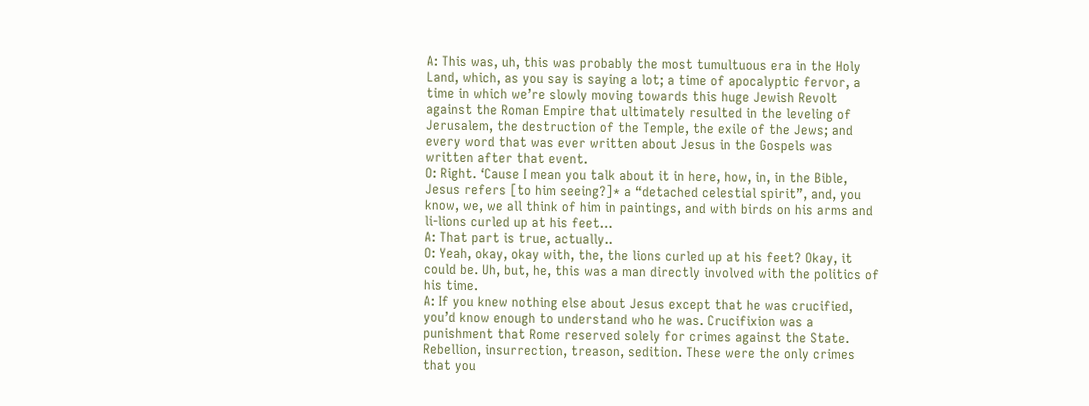A: This was, uh, this was probably the most tumultuous era in the Holy Land, which, as you say is saying a lot; a time of apocalyptic fervor, a time in which we’re slowly moving towards this huge Jewish Revolt against the Roman Empire that ultimately resulted in the leveling of Jerusalem, the destruction of the Temple, the exile of the Jews; and every word that was ever written about Jesus in the Gospels was written after that event.
O: Right. ‘Cause I mean you talk about it in here, how, in, in the Bible, Jesus refers [to him seeing?]* a “detached celestial spirit”, and, you know, we, we all think of him in paintings, and with birds on his arms and li-lions curled up at his feet…
A: That part is true, actually..
O: Yeah, okay, okay with, the, the lions curled up at his feet? Okay, it could be. Uh, but, he, this was a man directly involved with the politics of his time.
A: If you knew nothing else about Jesus except that he was crucified, you’d know enough to understand who he was. Crucifixion was a punishment that Rome reserved solely for crimes against the State. Rebellion, insurrection, treason, sedition. These were the only crimes that you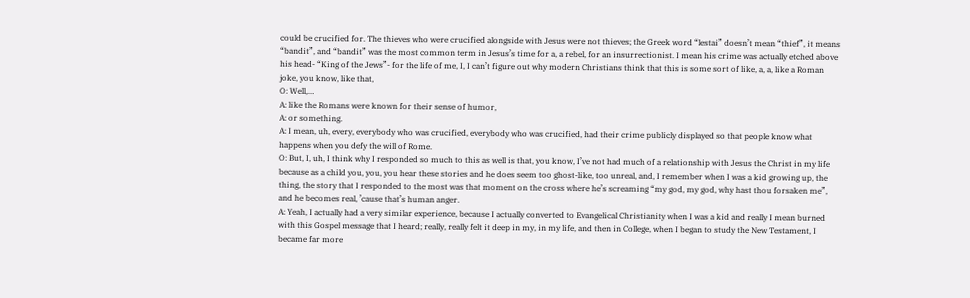could be crucified for. The thieves who were crucified alongside with Jesus were not thieves; the Greek word “lestai” doesn’t mean “thief”, it means “bandit”, and “bandit” was the most common term in Jesus’s time for a, a rebel, for an insurrectionist. I mean his crime was actually etched above his head- “King of the Jews”- for the life of me, I, I can’t figure out why modern Christians think that this is some sort of like, a, a, like a Roman joke, you know, like that,
O: Well,…
A: like the Romans were known for their sense of humor,
A: or something.
A: I mean, uh, every, everybody who was crucified, everybody who was crucified, had their crime publicly displayed so that people know what happens when you defy the will of Rome.
O: But, I, uh, I think why I responded so much to this as well is that, you know, I’ve not had much of a relationship with Jesus the Christ in my life because as a child you, you, you hear these stories and he does seem too ghost-like, too unreal, and, I remember when I was a kid growing up, the thing, the story that I responded to the most was that moment on the cross where he’s screaming “my god, my god, why hast thou forsaken me”, and he becomes real, ’cause that’s human anger.
A: Yeah, I actually had a very similar experience, because I actually converted to Evangelical Christianity when I was a kid and really I mean burned with this Gospel message that I heard; really, really felt it deep in my, in my life, and then in College, when I began to study the New Testament, I became far more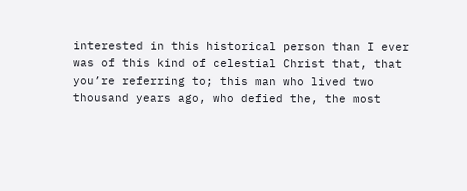interested in this historical person than I ever was of this kind of celestial Christ that, that you’re referring to; this man who lived two thousand years ago, who defied the, the most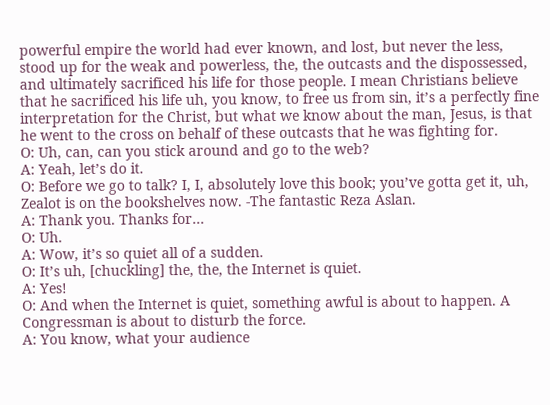powerful empire the world had ever known, and lost, but never the less, stood up for the weak and powerless, the, the outcasts and the dispossessed, and ultimately sacrificed his life for those people. I mean Christians believe that he sacrificed his life uh, you know, to free us from sin, it’s a perfectly fine interpretation for the Christ, but what we know about the man, Jesus, is that he went to the cross on behalf of these outcasts that he was fighting for.
O: Uh, can, can you stick around and go to the web?
A: Yeah, let’s do it.
O: Before we go to talk? I, I, absolutely love this book; you’ve gotta get it, uh, Zealot is on the bookshelves now. -The fantastic Reza Aslan.
A: Thank you. Thanks for…
O: Uh.
A: Wow, it’s so quiet all of a sudden.
O: It’s uh, [chuckling] the, the, the Internet is quiet.
A: Yes!
O: And when the Internet is quiet, something awful is about to happen. A Congressman is about to disturb the force.
A: You know, what your audience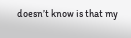doesn’t know is that my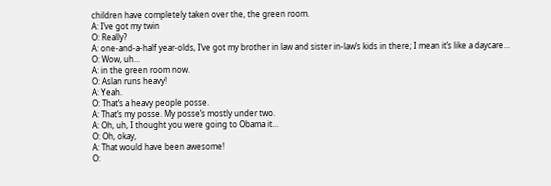children have completely taken over the, the green room.
A: I’ve got my twin
O: Really?
A: one-and-a-half year-olds, I’ve got my brother in law and sister in-law’s kids in there; I mean it’s like a daycare…
O: Wow, uh…
A: in the green room now.
O: Aslan runs heavy!
A: Yeah.
O: That’s a heavy people posse.
A: That’s my posse. My posse’s mostly under two.
A: Oh, uh, I thought you were going to Obama it…
O: Oh, okay,
A: That would have been awesome!
O: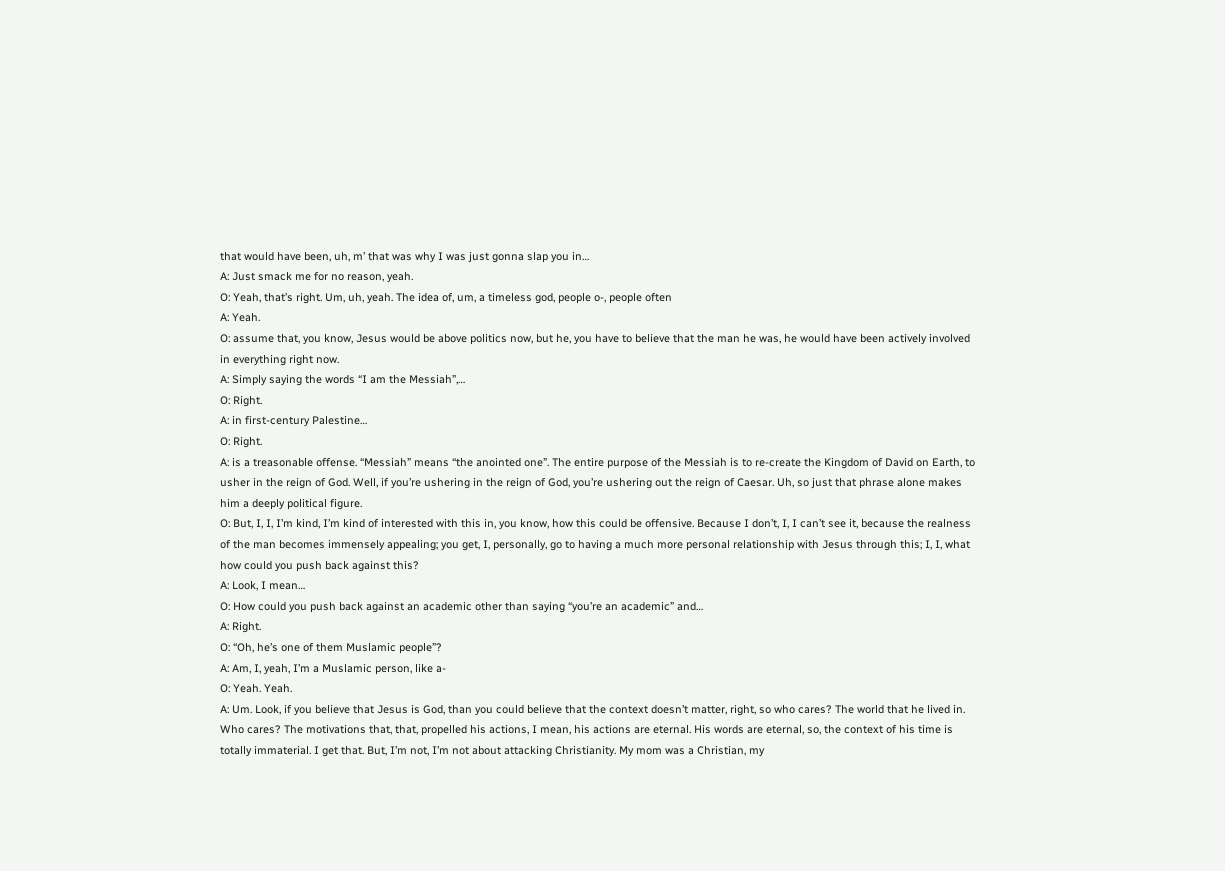that would have been, uh, m’ that was why I was just gonna slap you in…
A: Just smack me for no reason, yeah.
O: Yeah, that’s right. Um, uh, yeah. The idea of, um, a timeless god, people o-, people often
A: Yeah.
O: assume that, you know, Jesus would be above politics now, but he, you have to believe that the man he was, he would have been actively involved in everything right now.
A: Simply saying the words “I am the Messiah”,…
O: Right.
A: in first-century Palestine…
O: Right.
A: is a treasonable offense. “Messiah” means “the anointed one”. The entire purpose of the Messiah is to re-create the Kingdom of David on Earth, to usher in the reign of God. Well, if you’re ushering in the reign of God, you’re ushering out the reign of Caesar. Uh, so just that phrase alone makes him a deeply political figure.
O: But, I, I, I’m kind, I’m kind of interested with this in, you know, how this could be offensive. Because I don’t, I, I can’t see it, because the realness of the man becomes immensely appealing; you get, I, personally, go to having a much more personal relationship with Jesus through this; I, I, what how could you push back against this?
A: Look, I mean…
O: How could you push back against an academic other than saying “you’re an academic” and…
A: Right.
O: “Oh, he’s one of them Muslamic people”?
A: Am, I, yeah, I’m a Muslamic person, like a-
O: Yeah. Yeah.
A: Um. Look, if you believe that Jesus is God, than you could believe that the context doesn’t matter, right, so who cares? The world that he lived in. Who cares? The motivations that, that, propelled his actions, I mean, his actions are eternal. His words are eternal, so, the context of his time is totally immaterial. I get that. But, I’m not, I’m not about attacking Christianity. My mom was a Christian, my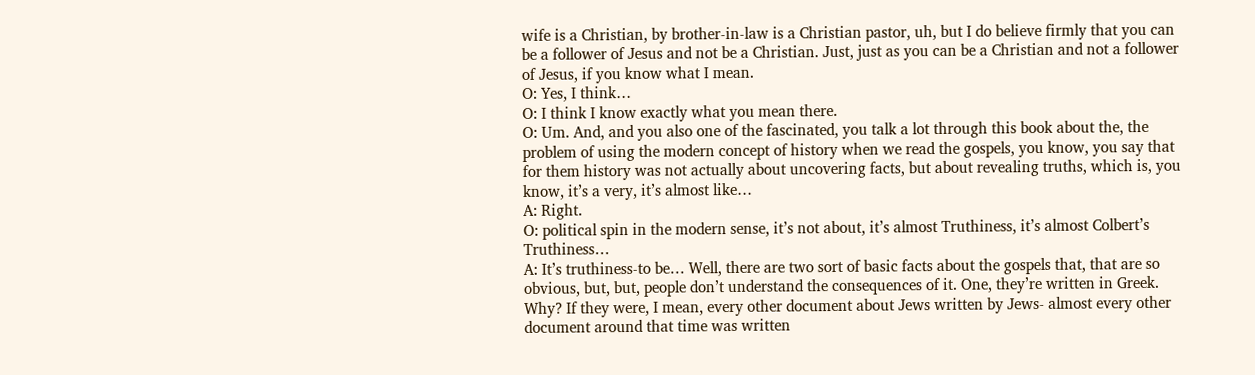wife is a Christian, by brother-in-law is a Christian pastor, uh, but I do believe firmly that you can be a follower of Jesus and not be a Christian. Just, just as you can be a Christian and not a follower of Jesus, if you know what I mean.
O: Yes, I think…
O: I think I know exactly what you mean there.
O: Um. And, and you also one of the fascinated, you talk a lot through this book about the, the problem of using the modern concept of history when we read the gospels, you know, you say that for them history was not actually about uncovering facts, but about revealing truths, which is, you know, it’s a very, it’s almost like…
A: Right.
O: political spin in the modern sense, it’s not about, it’s almost Truthiness, it’s almost Colbert’s Truthiness…
A: It’s truthiness-to be… Well, there are two sort of basic facts about the gospels that, that are so obvious, but, but, people don’t understand the consequences of it. One, they’re written in Greek. Why? If they were, I mean, every other document about Jews written by Jews- almost every other document around that time was written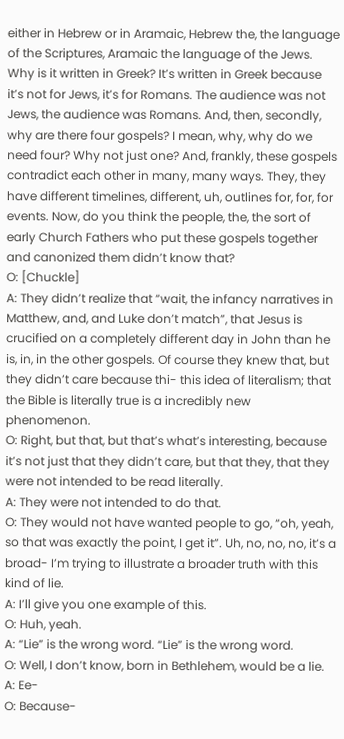either in Hebrew or in Aramaic, Hebrew the, the language of the Scriptures, Aramaic the language of the Jews. Why is it written in Greek? It’s written in Greek because it’s not for Jews, it’s for Romans. The audience was not Jews, the audience was Romans. And, then, secondly, why are there four gospels? I mean, why, why do we need four? Why not just one? And, frankly, these gospels contradict each other in many, many ways. They, they have different timelines, different, uh, outlines for, for, for events. Now, do you think the people, the, the sort of early Church Fathers who put these gospels together and canonized them didn’t know that?
O: [Chuckle]
A: They didn’t realize that “wait, the infancy narratives in Matthew, and, and Luke don’t match”, that Jesus is crucified on a completely different day in John than he is, in, in the other gospels. Of course they knew that, but they didn’t care because thi- this idea of literalism; that the Bible is literally true is a incredibly new phenomenon.
O: Right, but that, but that’s what’s interesting, because it’s not just that they didn’t care, but that they, that they were not intended to be read literally.
A: They were not intended to do that.
O: They would not have wanted people to go, “oh, yeah, so that was exactly the point, I get it”. Uh, no, no, no, it’s a broad- I’m trying to illustrate a broader truth with this kind of lie.
A: I’ll give you one example of this.
O: Huh, yeah.
A: “Lie” is the wrong word. “Lie” is the wrong word.
O: Well, I don’t know, born in Bethlehem, would be a lie.
A: Ee-
O: Because-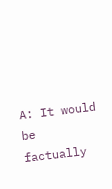A: It would be factually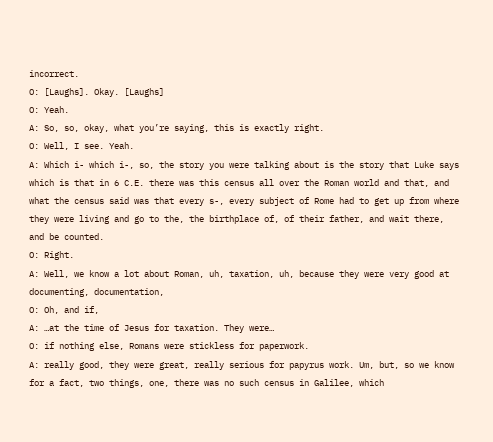incorrect.
O: [Laughs]. Okay. [Laughs]
O: Yeah.
A: So, so, okay, what you’re saying, this is exactly right.
O: Well, I see. Yeah.
A: Which i- which i-, so, the story you were talking about is the story that Luke says which is that in 6 C.E. there was this census all over the Roman world and that, and what the census said was that every s-, every subject of Rome had to get up from where they were living and go to the, the birthplace of, of their father, and wait there, and be counted.
O: Right.
A: Well, we know a lot about Roman, uh, taxation, uh, because they were very good at documenting, documentation,
O: Oh, and if,
A: …at the time of Jesus for taxation. They were…
O: if nothing else, Romans were stickless for paperwork.
A: really good, they were great, really serious for papyrus work. Um, but, so we know for a fact, two things, one, there was no such census in Galilee, which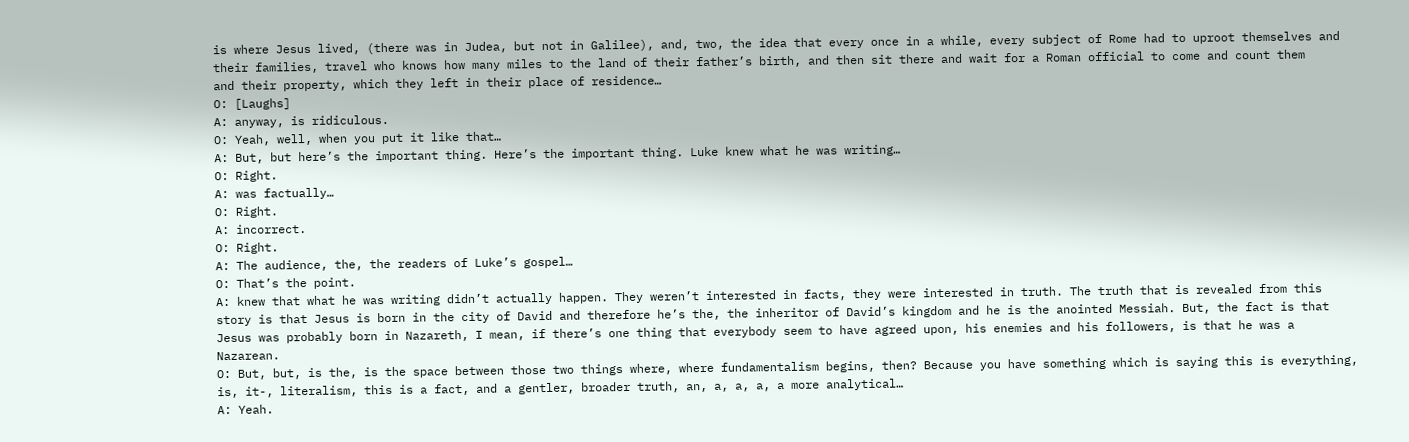is where Jesus lived, (there was in Judea, but not in Galilee), and, two, the idea that every once in a while, every subject of Rome had to uproot themselves and their families, travel who knows how many miles to the land of their father’s birth, and then sit there and wait for a Roman official to come and count them
and their property, which they left in their place of residence…
O: [Laughs]
A: anyway, is ridiculous.
O: Yeah, well, when you put it like that…
A: But, but here’s the important thing. Here’s the important thing. Luke knew what he was writing…
O: Right.
A: was factually…
O: Right.
A: incorrect.
O: Right.
A: The audience, the, the readers of Luke’s gospel…
O: That’s the point.
A: knew that what he was writing didn’t actually happen. They weren’t interested in facts, they were interested in truth. The truth that is revealed from this story is that Jesus is born in the city of David and therefore he’s the, the inheritor of David’s kingdom and he is the anointed Messiah. But, the fact is that Jesus was probably born in Nazareth, I mean, if there’s one thing that everybody seem to have agreed upon, his enemies and his followers, is that he was a Nazarean.
O: But, but, is the, is the space between those two things where, where fundamentalism begins, then? Because you have something which is saying this is everything, is, it-, literalism, this is a fact, and a gentler, broader truth, an, a, a, a, a more analytical…
A: Yeah.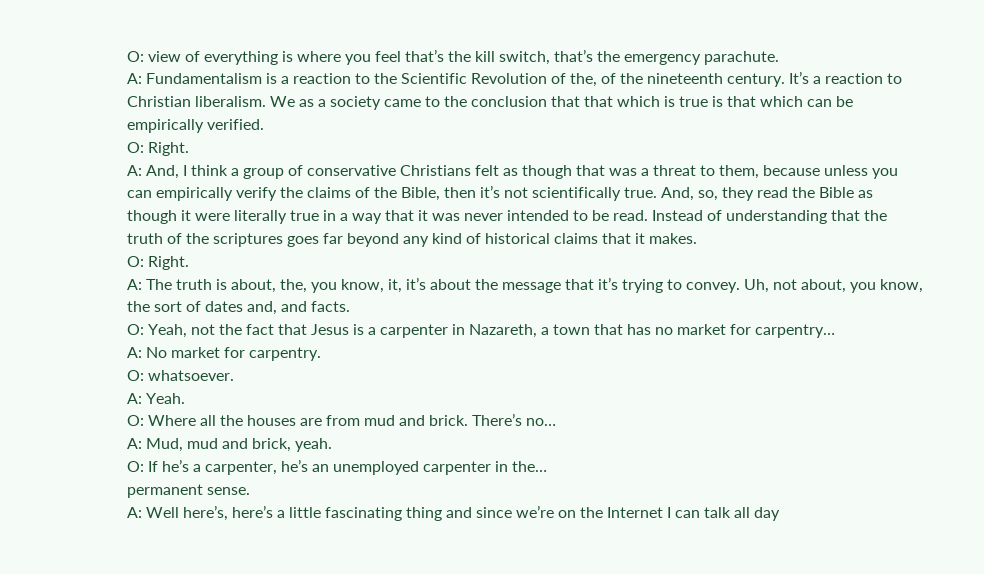O: view of everything is where you feel that’s the kill switch, that’s the emergency parachute.
A: Fundamentalism is a reaction to the Scientific Revolution of the, of the nineteenth century. It’s a reaction to Christian liberalism. We as a society came to the conclusion that that which is true is that which can be empirically verified.
O: Right.
A: And, I think a group of conservative Christians felt as though that was a threat to them, because unless you can empirically verify the claims of the Bible, then it’s not scientifically true. And, so, they read the Bible as though it were literally true in a way that it was never intended to be read. Instead of understanding that the truth of the scriptures goes far beyond any kind of historical claims that it makes.
O: Right.
A: The truth is about, the, you know, it, it’s about the message that it’s trying to convey. Uh, not about, you know, the sort of dates and, and facts.
O: Yeah, not the fact that Jesus is a carpenter in Nazareth, a town that has no market for carpentry…
A: No market for carpentry.
O: whatsoever.
A: Yeah.
O: Where all the houses are from mud and brick. There’s no…
A: Mud, mud and brick, yeah.
O: If he’s a carpenter, he’s an unemployed carpenter in the…
permanent sense.
A: Well here’s, here’s a little fascinating thing and since we’re on the Internet I can talk all day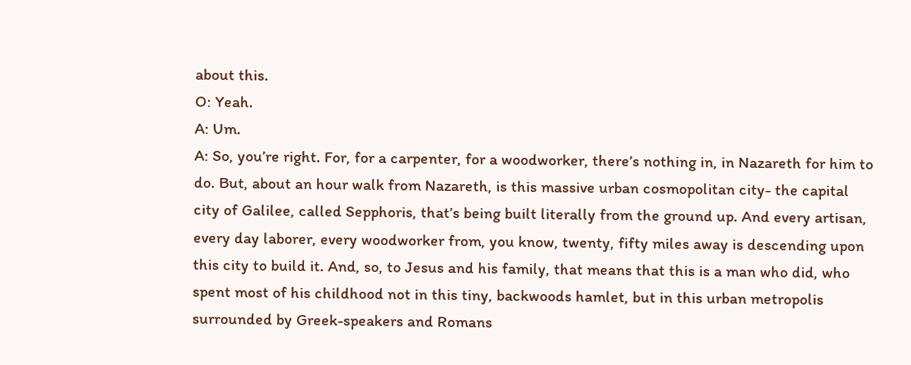about this.
O: Yeah.
A: Um.
A: So, you’re right. For, for a carpenter, for a woodworker, there’s nothing in, in Nazareth for him to do. But, about an hour walk from Nazareth, is this massive urban cosmopolitan city- the capital city of Galilee, called Sepphoris, that’s being built literally from the ground up. And every artisan, every day laborer, every woodworker from, you know, twenty, fifty miles away is descending upon this city to build it. And, so, to Jesus and his family, that means that this is a man who did, who spent most of his childhood not in this tiny, backwoods hamlet, but in this urban metropolis surrounded by Greek-speakers and Romans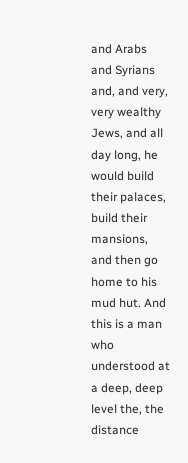and Arabs and Syrians and, and very, very wealthy Jews, and all day long, he would build their palaces, build their mansions, and then go home to his mud hut. And this is a man who understood at a deep, deep level the, the distance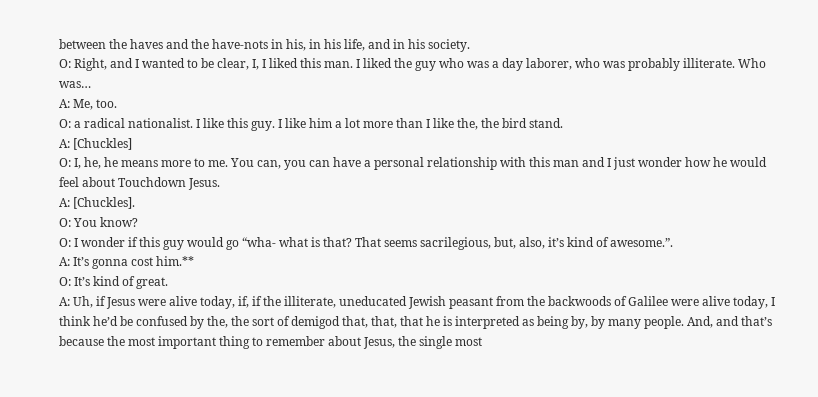between the haves and the have-nots in his, in his life, and in his society.
O: Right, and I wanted to be clear, I, I liked this man. I liked the guy who was a day laborer, who was probably illiterate. Who was…
A: Me, too.
O: a radical nationalist. I like this guy. I like him a lot more than I like the, the bird stand.
A: [Chuckles]
O: I, he, he means more to me. You can, you can have a personal relationship with this man and I just wonder how he would feel about Touchdown Jesus.
A: [Chuckles].
O: You know?
O: I wonder if this guy would go “wha- what is that? That seems sacrilegious, but, also, it’s kind of awesome.”.
A: It’s gonna cost him.**
O: It’s kind of great.
A: Uh, if Jesus were alive today, if, if the illiterate, uneducated Jewish peasant from the backwoods of Galilee were alive today, I think he’d be confused by the, the sort of demigod that, that, that he is interpreted as being by, by many people. And, and that’s because the most important thing to remember about Jesus, the single most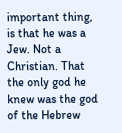important thing, is that he was a Jew. Not a Christian. That the only god he knew was the god of the Hebrew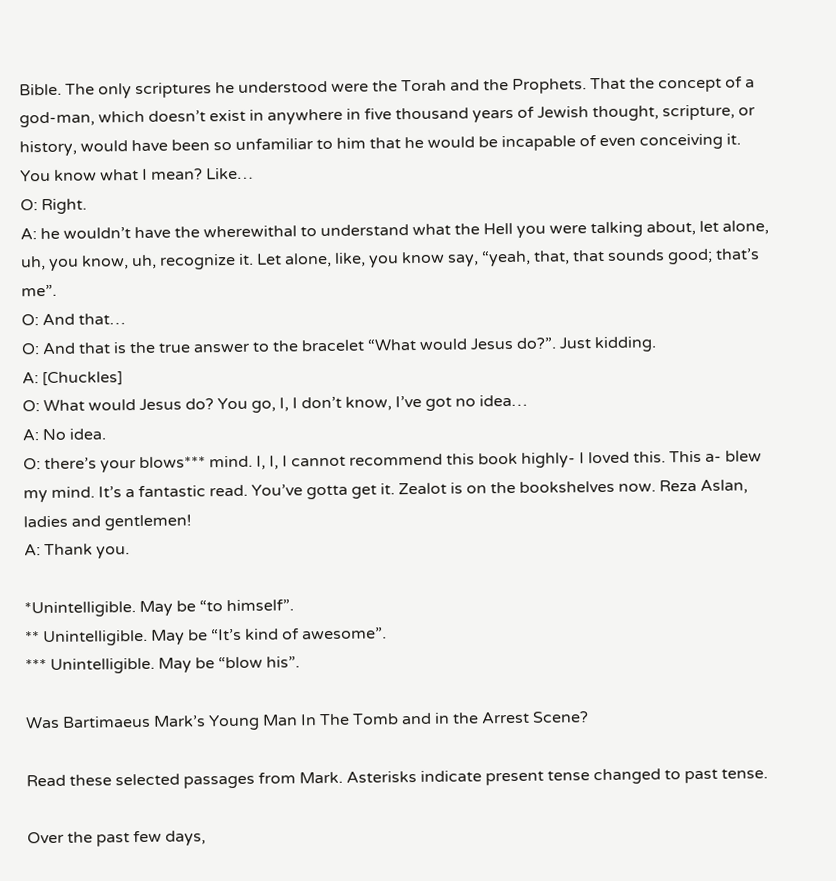Bible. The only scriptures he understood were the Torah and the Prophets. That the concept of a god-man, which doesn’t exist in anywhere in five thousand years of Jewish thought, scripture, or history, would have been so unfamiliar to him that he would be incapable of even conceiving it. You know what I mean? Like…
O: Right.
A: he wouldn’t have the wherewithal to understand what the Hell you were talking about, let alone, uh, you know, uh, recognize it. Let alone, like, you know say, “yeah, that, that sounds good; that’s me”.
O: And that…
O: And that is the true answer to the bracelet “What would Jesus do?”. Just kidding.
A: [Chuckles]
O: What would Jesus do? You go, I, I don’t know, I’ve got no idea…
A: No idea.
O: there’s your blows*** mind. I, I, I cannot recommend this book highly- I loved this. This a- blew my mind. It’s a fantastic read. You’ve gotta get it. Zealot is on the bookshelves now. Reza Aslan, ladies and gentlemen!
A: Thank you.

*Unintelligible. May be “to himself”.
** Unintelligible. May be “It’s kind of awesome”.
*** Unintelligible. May be “blow his”.

Was Bartimaeus Mark’s Young Man In The Tomb and in the Arrest Scene?

Read these selected passages from Mark. Asterisks indicate present tense changed to past tense.

Over the past few days,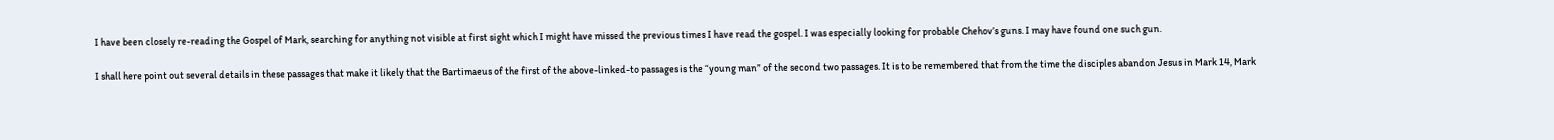I have been closely re-reading the Gospel of Mark, searching for anything not visible at first sight which I might have missed the previous times I have read the gospel. I was especially looking for probable Chehov’s guns. I may have found one such gun.

I shall here point out several details in these passages that make it likely that the Bartimaeus of the first of the above-linked-to passages is the “young man” of the second two passages. It is to be remembered that from the time the disciples abandon Jesus in Mark 14, Mark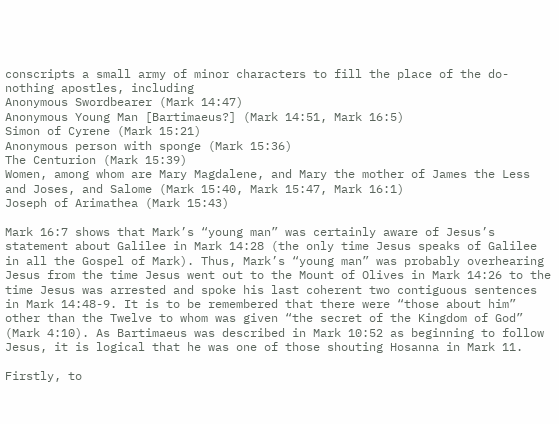conscripts a small army of minor characters to fill the place of the do-nothing apostles, including
Anonymous Swordbearer (Mark 14:47)
Anonymous Young Man [Bartimaeus?] (Mark 14:51, Mark 16:5)
Simon of Cyrene (Mark 15:21)
Anonymous person with sponge (Mark 15:36)
The Centurion (Mark 15:39)
Women, among whom are Mary Magdalene, and Mary the mother of James the Less and Joses, and Salome (Mark 15:40, Mark 15:47, Mark 16:1)
Joseph of Arimathea (Mark 15:43)

Mark 16:7 shows that Mark’s “young man” was certainly aware of Jesus’s statement about Galilee in Mark 14:28 (the only time Jesus speaks of Galilee in all the Gospel of Mark). Thus, Mark’s “young man” was probably overhearing Jesus from the time Jesus went out to the Mount of Olives in Mark 14:26 to the time Jesus was arrested and spoke his last coherent two contiguous sentences in Mark 14:48-9. It is to be remembered that there were “those about him” other than the Twelve to whom was given “the secret of the Kingdom of God” (Mark 4:10). As Bartimaeus was described in Mark 10:52 as beginning to follow Jesus, it is logical that he was one of those shouting Hosanna in Mark 11.

Firstly, to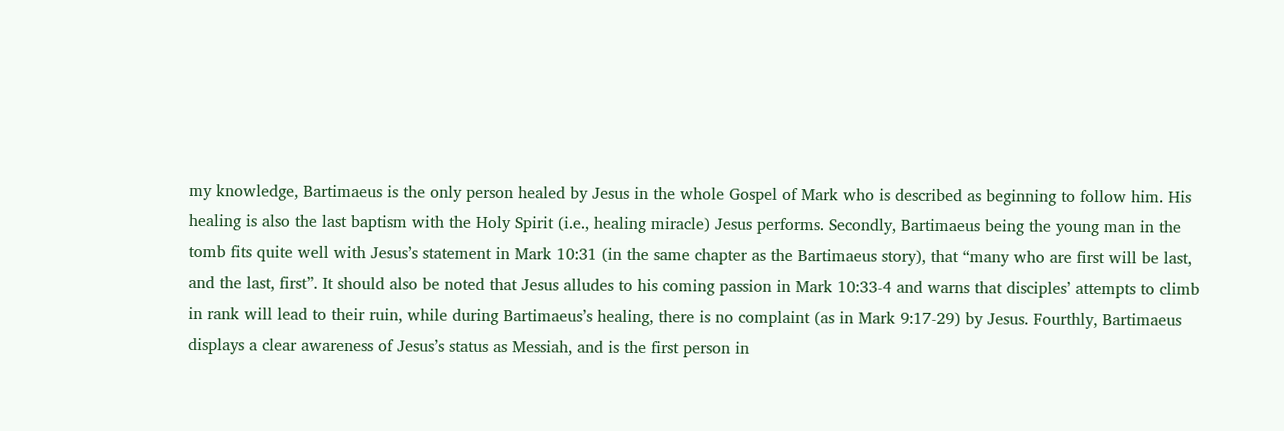my knowledge, Bartimaeus is the only person healed by Jesus in the whole Gospel of Mark who is described as beginning to follow him. His healing is also the last baptism with the Holy Spirit (i.e., healing miracle) Jesus performs. Secondly, Bartimaeus being the young man in the tomb fits quite well with Jesus’s statement in Mark 10:31 (in the same chapter as the Bartimaeus story), that “many who are first will be last, and the last, first”. It should also be noted that Jesus alludes to his coming passion in Mark 10:33-4 and warns that disciples’ attempts to climb in rank will lead to their ruin, while during Bartimaeus’s healing, there is no complaint (as in Mark 9:17-29) by Jesus. Fourthly, Bartimaeus displays a clear awareness of Jesus’s status as Messiah, and is the first person in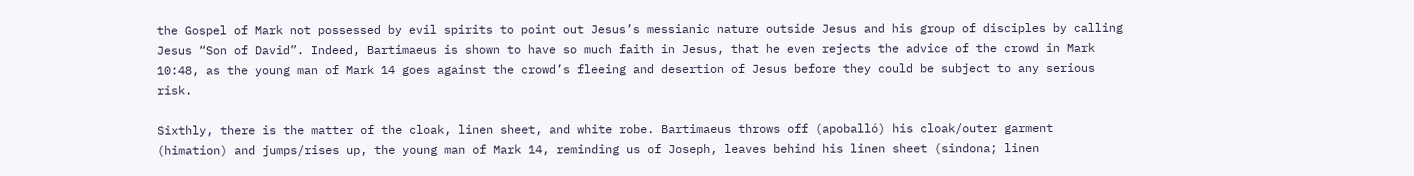the Gospel of Mark not possessed by evil spirits to point out Jesus’s messianic nature outside Jesus and his group of disciples by calling Jesus “Son of David”. Indeed, Bartimaeus is shown to have so much faith in Jesus, that he even rejects the advice of the crowd in Mark 10:48, as the young man of Mark 14 goes against the crowd’s fleeing and desertion of Jesus before they could be subject to any serious risk.

Sixthly, there is the matter of the cloak, linen sheet, and white robe. Bartimaeus throws off (apoballó) his cloak/outer garment (himation) and jumps/rises up, the young man of Mark 14, reminding us of Joseph, leaves behind his linen sheet (sindona; linen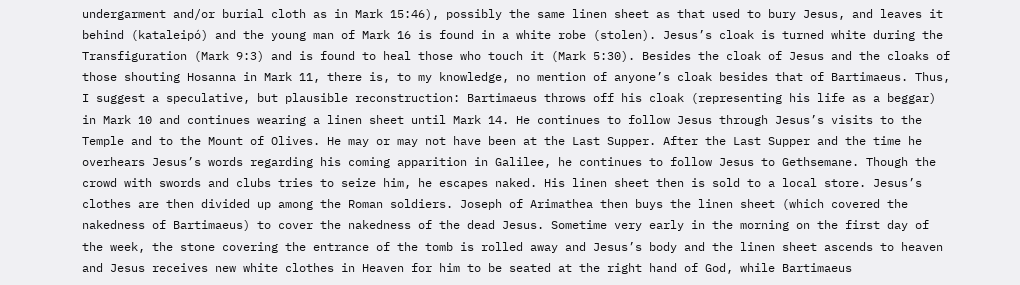undergarment and/or burial cloth as in Mark 15:46), possibly the same linen sheet as that used to bury Jesus, and leaves it behind (kataleipó) and the young man of Mark 16 is found in a white robe (stolen). Jesus’s cloak is turned white during the Transfiguration (Mark 9:3) and is found to heal those who touch it (Mark 5:30). Besides the cloak of Jesus and the cloaks of those shouting Hosanna in Mark 11, there is, to my knowledge, no mention of anyone’s cloak besides that of Bartimaeus. Thus, I suggest a speculative, but plausible reconstruction: Bartimaeus throws off his cloak (representing his life as a beggar) in Mark 10 and continues wearing a linen sheet until Mark 14. He continues to follow Jesus through Jesus’s visits to the Temple and to the Mount of Olives. He may or may not have been at the Last Supper. After the Last Supper and the time he overhears Jesus’s words regarding his coming apparition in Galilee, he continues to follow Jesus to Gethsemane. Though the crowd with swords and clubs tries to seize him, he escapes naked. His linen sheet then is sold to a local store. Jesus’s clothes are then divided up among the Roman soldiers. Joseph of Arimathea then buys the linen sheet (which covered the nakedness of Bartimaeus) to cover the nakedness of the dead Jesus. Sometime very early in the morning on the first day of the week, the stone covering the entrance of the tomb is rolled away and Jesus’s body and the linen sheet ascends to heaven and Jesus receives new white clothes in Heaven for him to be seated at the right hand of God, while Bartimaeus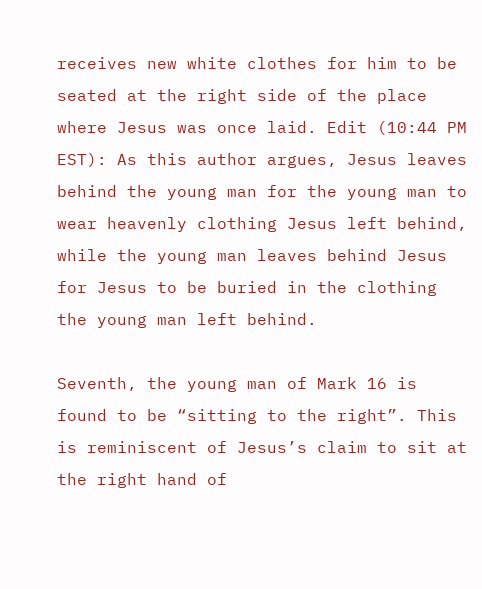receives new white clothes for him to be seated at the right side of the place where Jesus was once laid. Edit (10:44 PM EST): As this author argues, Jesus leaves behind the young man for the young man to wear heavenly clothing Jesus left behind, while the young man leaves behind Jesus for Jesus to be buried in the clothing the young man left behind.

Seventh, the young man of Mark 16 is found to be “sitting to the right”. This is reminiscent of Jesus’s claim to sit at the right hand of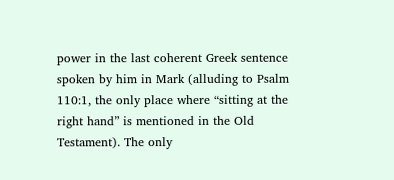power in the last coherent Greek sentence spoken by him in Mark (alluding to Psalm 110:1, the only place where “sitting at the right hand” is mentioned in the Old Testament). The only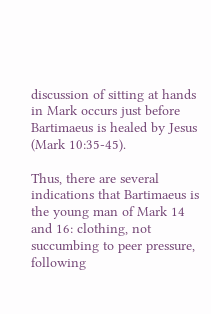discussion of sitting at hands in Mark occurs just before Bartimaeus is healed by Jesus (Mark 10:35-45).

Thus, there are several indications that Bartimaeus is the young man of Mark 14 and 16: clothing, not succumbing to peer pressure, following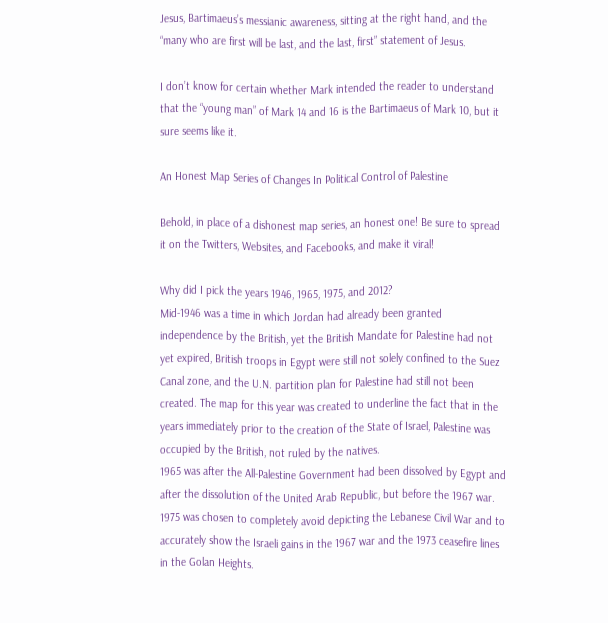Jesus, Bartimaeus’s messianic awareness, sitting at the right hand, and the “many who are first will be last, and the last, first” statement of Jesus.

I don’t know for certain whether Mark intended the reader to understand that the “young man” of Mark 14 and 16 is the Bartimaeus of Mark 10, but it sure seems like it.

An Honest Map Series of Changes In Political Control of Palestine

Behold, in place of a dishonest map series, an honest one! Be sure to spread it on the Twitters, Websites, and Facebooks, and make it viral!

Why did I pick the years 1946, 1965, 1975, and 2012?
Mid-1946 was a time in which Jordan had already been granted independence by the British, yet the British Mandate for Palestine had not yet expired, British troops in Egypt were still not solely confined to the Suez Canal zone, and the U.N. partition plan for Palestine had still not been created. The map for this year was created to underline the fact that in the years immediately prior to the creation of the State of Israel, Palestine was occupied by the British, not ruled by the natives.
1965 was after the All-Palestine Government had been dissolved by Egypt and after the dissolution of the United Arab Republic, but before the 1967 war.
1975 was chosen to completely avoid depicting the Lebanese Civil War and to accurately show the Israeli gains in the 1967 war and the 1973 ceasefire lines in the Golan Heights.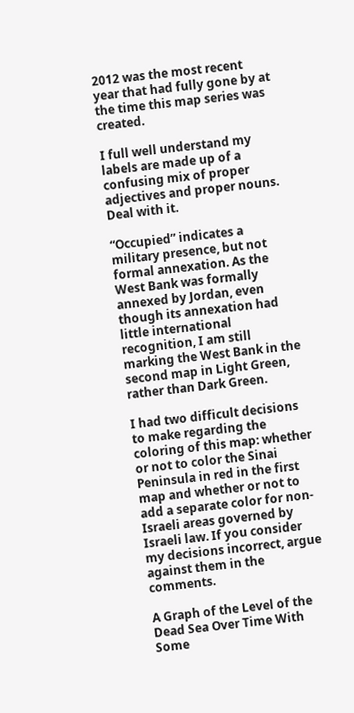2012 was the most recent year that had fully gone by at the time this map series was created.

I full well understand my labels are made up of a confusing mix of proper adjectives and proper nouns. Deal with it.

“Occupied” indicates a military presence, but not formal annexation. As the West Bank was formally annexed by Jordan, even though its annexation had little international recognition, I am still marking the West Bank in the second map in Light Green, rather than Dark Green.

I had two difficult decisions to make regarding the coloring of this map: whether or not to color the Sinai Peninsula in red in the first map and whether or not to add a separate color for non-Israeli areas governed by Israeli law. If you consider my decisions incorrect, argue against them in the comments.

A Graph of the Level of the Dead Sea Over Time With Some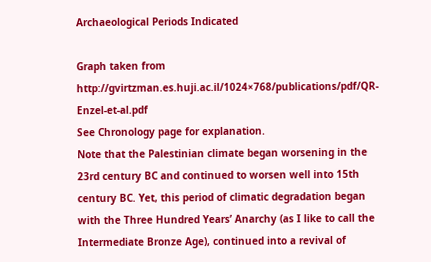Archaeological Periods Indicated

Graph taken from http://gvirtzman.es.huji.ac.il/1024×768/publications/pdf/QR-Enzel-et-al.pdf
See Chronology page for explanation.
Note that the Palestinian climate began worsening in the 23rd century BC and continued to worsen well into 15th century BC. Yet, this period of climatic degradation began with the Three Hundred Years’ Anarchy (as I like to call the Intermediate Bronze Age), continued into a revival of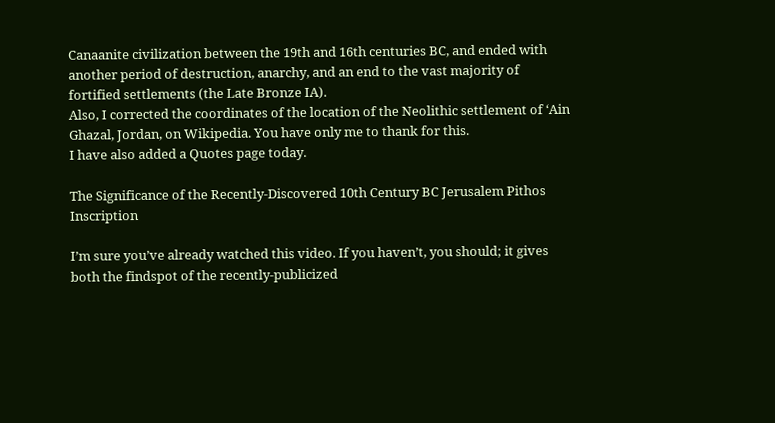Canaanite civilization between the 19th and 16th centuries BC, and ended with another period of destruction, anarchy, and an end to the vast majority of fortified settlements (the Late Bronze IA).
Also, I corrected the coordinates of the location of the Neolithic settlement of ‘Ain Ghazal, Jordan, on Wikipedia. You have only me to thank for this.
I have also added a Quotes page today.

The Significance of the Recently-Discovered 10th Century BC Jerusalem Pithos Inscription

I’m sure you’ve already watched this video. If you haven’t, you should; it gives both the findspot of the recently-publicized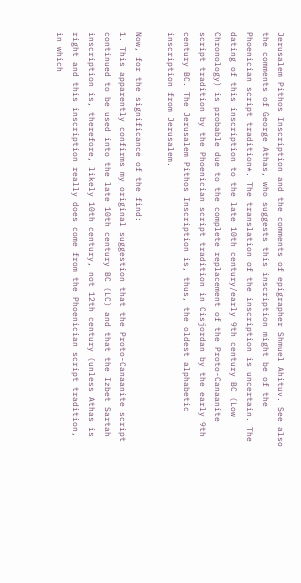Jerusalem Pithos Inscription and the comments of epigrapher Shmuel Ahituv. See also the comments of George Athas, who suggests this inscription might be of the Phoenician script tradition*. The translation of the inscription is uncertain. The dating of this inscription to the late 10th century/early 9th century BC (Low Chronology) is probable due to the complete replacement of the Proto-Canaanite script tradition by the Phoenician script tradition in Cisjordan by the early 9th century BC. The Jerusalem Pithos Inscription is, thus, the oldest alphabetic inscription from Jerusalem.

Now, for the significance of the find:
1. This apparently confirms my original suggestion that the Proto-Canaanite script continued to be used into the late 10th century BC (LC) and that the Izbet Sartah inscription is, therefore, likely 10th century, not 12th century (unless Athas is right and this inscription really does come from the Phoenician script tradition, in which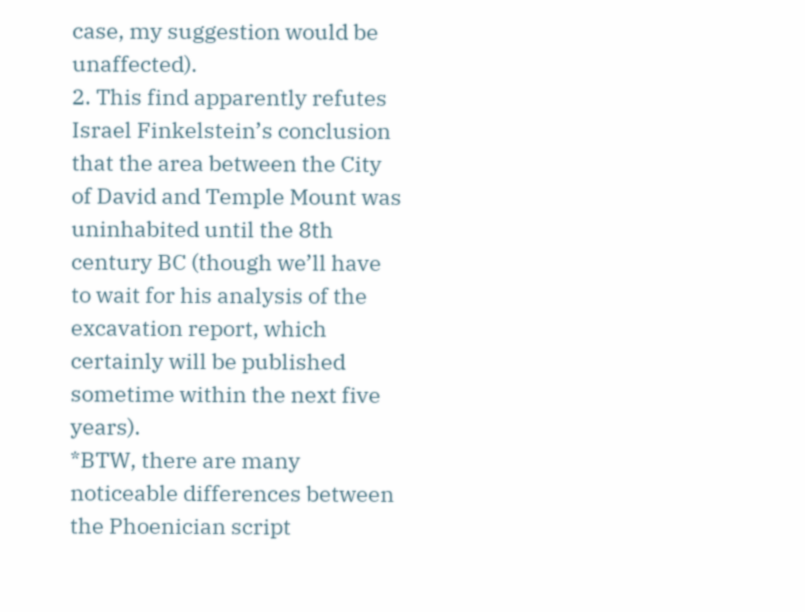case, my suggestion would be unaffected).
2. This find apparently refutes Israel Finkelstein’s conclusion that the area between the City of David and Temple Mount was uninhabited until the 8th century BC (though we’ll have to wait for his analysis of the excavation report, which certainly will be published sometime within the next five years).
*BTW, there are many noticeable differences between the Phoenician script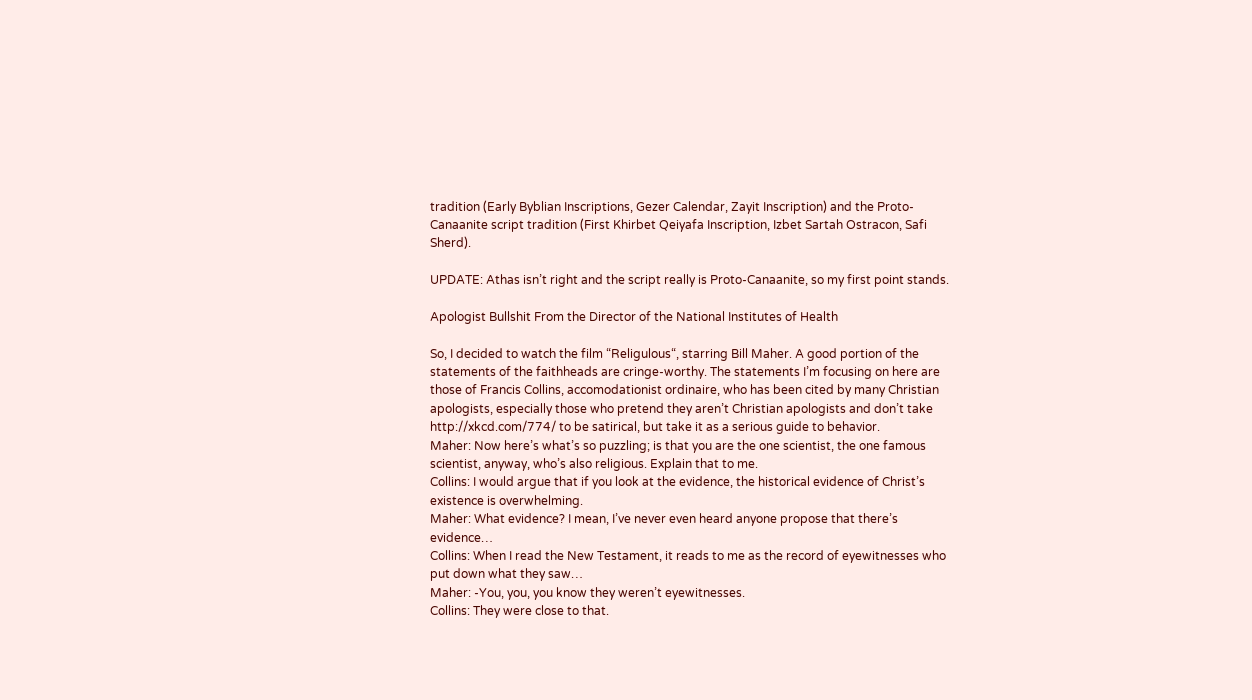tradition (Early Byblian Inscriptions, Gezer Calendar, Zayit Inscription) and the Proto-Canaanite script tradition (First Khirbet Qeiyafa Inscription, Izbet Sartah Ostracon, Safi Sherd).

UPDATE: Athas isn’t right and the script really is Proto-Canaanite, so my first point stands.

Apologist Bullshit From the Director of the National Institutes of Health

So, I decided to watch the film “Religulous“, starring Bill Maher. A good portion of the statements of the faithheads are cringe-worthy. The statements I’m focusing on here are those of Francis Collins, accomodationist ordinaire, who has been cited by many Christian apologists, especially those who pretend they aren’t Christian apologists and don’t take http://xkcd.com/774/ to be satirical, but take it as a serious guide to behavior.
Maher: Now here’s what’s so puzzling; is that you are the one scientist, the one famous scientist, anyway, who’s also religious. Explain that to me.
Collins: I would argue that if you look at the evidence, the historical evidence of Christ’s existence is overwhelming.
Maher: What evidence? I mean, I’ve never even heard anyone propose that there’s evidence…
Collins: When I read the New Testament, it reads to me as the record of eyewitnesses who put down what they saw…
Maher: -You, you, you know they weren’t eyewitnesses.
Collins: They were close to that.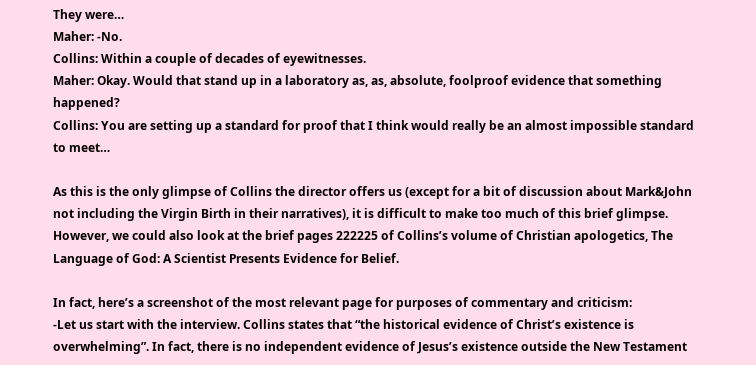They were…
Maher: -No.
Collins: Within a couple of decades of eyewitnesses.
Maher: Okay. Would that stand up in a laboratory as, as, absolute, foolproof evidence that something happened?
Collins: You are setting up a standard for proof that I think would really be an almost impossible standard to meet…

As this is the only glimpse of Collins the director offers us (except for a bit of discussion about Mark&John not including the Virgin Birth in their narratives), it is difficult to make too much of this brief glimpse. However, we could also look at the brief pages 222225 of Collins’s volume of Christian apologetics, The Language of God: A Scientist Presents Evidence for Belief.

In fact, here’s a screenshot of the most relevant page for purposes of commentary and criticism:
-Let us start with the interview. Collins states that “the historical evidence of Christ’s existence is overwhelming”. In fact, there is no independent evidence of Jesus’s existence outside the New Testament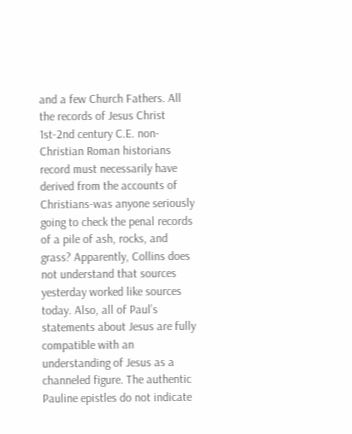and a few Church Fathers. All the records of Jesus Christ 1st-2nd century C.E. non-Christian Roman historians record must necessarily have derived from the accounts of Christians-was anyone seriously going to check the penal records of a pile of ash, rocks, and grass? Apparently, Collins does not understand that sources yesterday worked like sources today. Also, all of Paul’s statements about Jesus are fully compatible with an understanding of Jesus as a channeled figure. The authentic Pauline epistles do not indicate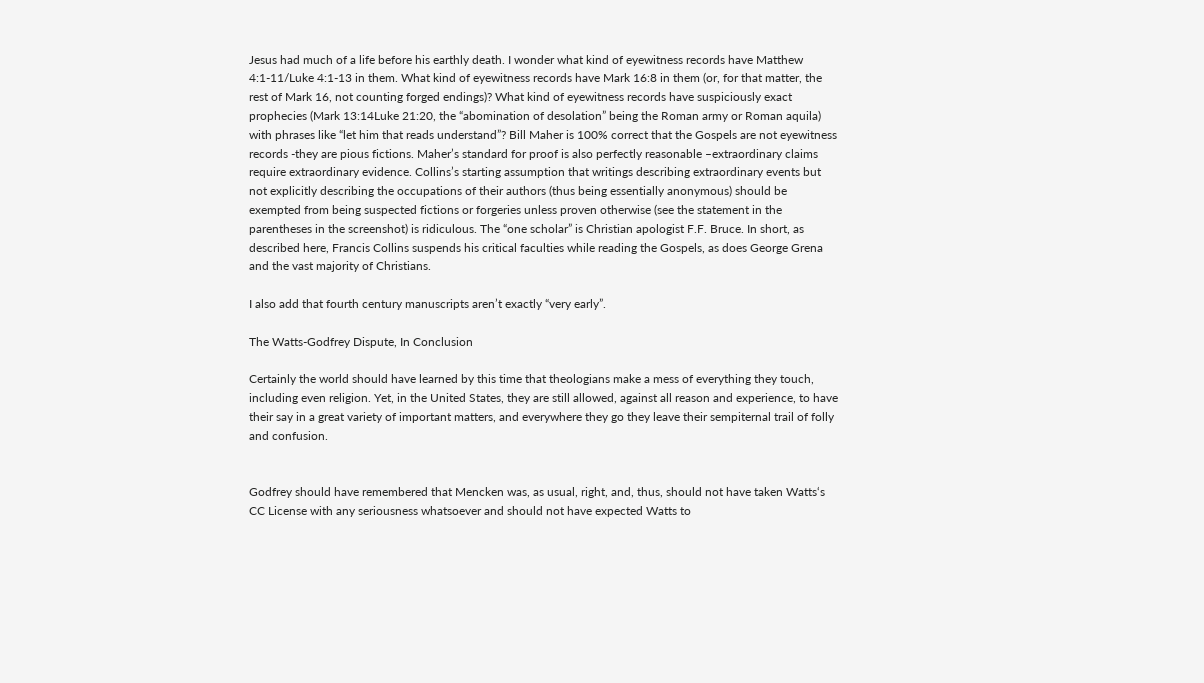Jesus had much of a life before his earthly death. I wonder what kind of eyewitness records have Matthew 4:1-11/Luke 4:1-13 in them. What kind of eyewitness records have Mark 16:8 in them (or, for that matter, the rest of Mark 16, not counting forged endings)? What kind of eyewitness records have suspiciously exact prophecies (Mark 13:14Luke 21:20, the “abomination of desolation” being the Roman army or Roman aquila) with phrases like “let him that reads understand”? Bill Maher is 100% correct that the Gospels are not eyewitness records -they are pious fictions. Maher’s standard for proof is also perfectly reasonable –extraordinary claims require extraordinary evidence. Collins’s starting assumption that writings describing extraordinary events but not explicitly describing the occupations of their authors (thus being essentially anonymous) should be exempted from being suspected fictions or forgeries unless proven otherwise (see the statement in the parentheses in the screenshot) is ridiculous. The “one scholar” is Christian apologist F.F. Bruce. In short, as described here, Francis Collins suspends his critical faculties while reading the Gospels, as does George Grena and the vast majority of Christians.

I also add that fourth century manuscripts aren’t exactly “very early”.

The Watts-Godfrey Dispute, In Conclusion

Certainly the world should have learned by this time that theologians make a mess of everything they touch, including even religion. Yet, in the United States, they are still allowed, against all reason and experience, to have their say in a great variety of important matters, and everywhere they go they leave their sempiternal trail of folly and confusion.


Godfrey should have remembered that Mencken was, as usual, right, and, thus, should not have taken Watts‘s CC License with any seriousness whatsoever and should not have expected Watts to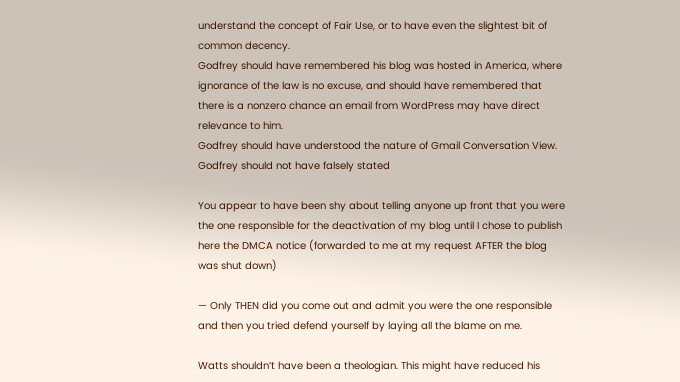understand the concept of Fair Use, or to have even the slightest bit of common decency.
Godfrey should have remembered his blog was hosted in America, where ignorance of the law is no excuse, and should have remembered that there is a nonzero chance an email from WordPress may have direct relevance to him.
Godfrey should have understood the nature of Gmail Conversation View.
Godfrey should not have falsely stated

You appear to have been shy about telling anyone up front that you were the one responsible for the deactivation of my blog until I chose to publish here the DMCA notice (forwarded to me at my request AFTER the blog was shut down)

— Only THEN did you come out and admit you were the one responsible and then you tried defend yourself by laying all the blame on me.

Watts shouldn’t have been a theologian. This might have reduced his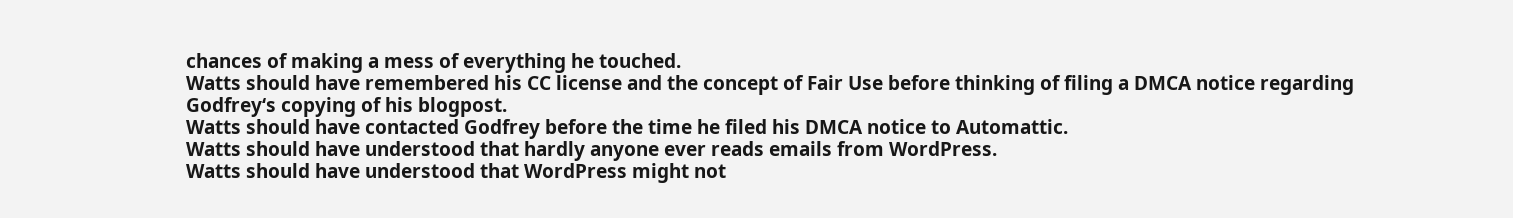chances of making a mess of everything he touched.
Watts should have remembered his CC license and the concept of Fair Use before thinking of filing a DMCA notice regarding Godfrey‘s copying of his blogpost.
Watts should have contacted Godfrey before the time he filed his DMCA notice to Automattic.
Watts should have understood that hardly anyone ever reads emails from WordPress.
Watts should have understood that WordPress might not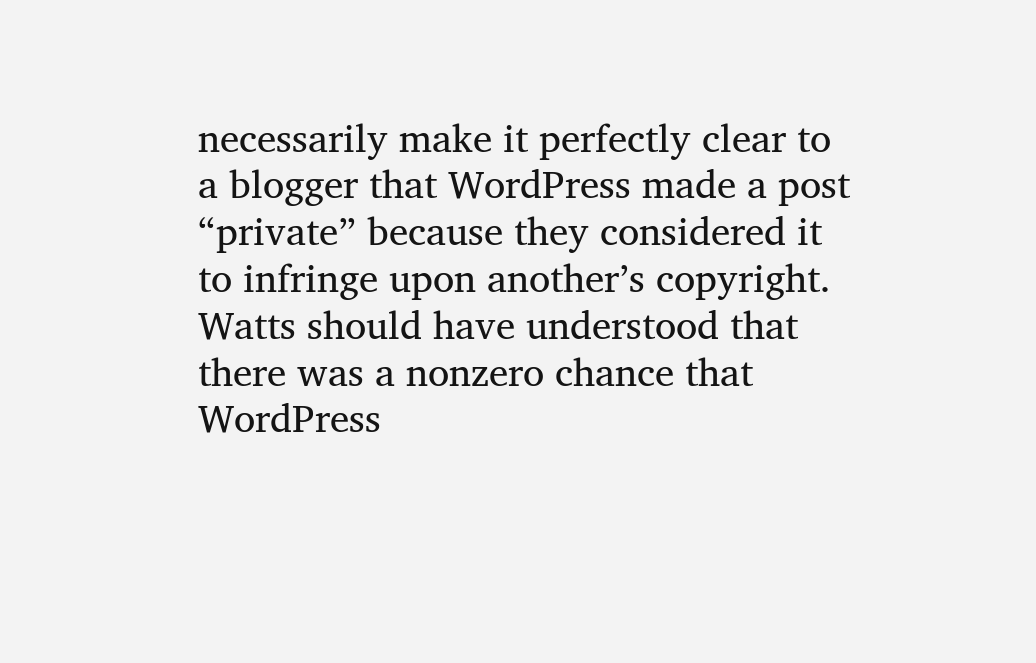necessarily make it perfectly clear to a blogger that WordPress made a post “private” because they considered it to infringe upon another’s copyright.
Watts should have understood that there was a nonzero chance that WordPress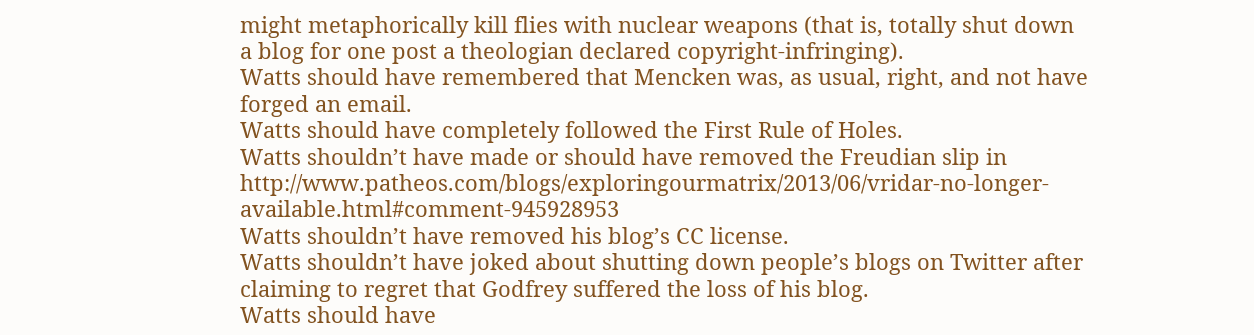might metaphorically kill flies with nuclear weapons (that is, totally shut down a blog for one post a theologian declared copyright-infringing).
Watts should have remembered that Mencken was, as usual, right, and not have forged an email.
Watts should have completely followed the First Rule of Holes.
Watts shouldn’t have made or should have removed the Freudian slip in http://www.patheos.com/blogs/exploringourmatrix/2013/06/vridar-no-longer-available.html#comment-945928953
Watts shouldn’t have removed his blog’s CC license.
Watts shouldn’t have joked about shutting down people’s blogs on Twitter after claiming to regret that Godfrey suffered the loss of his blog.
Watts should have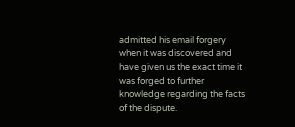admitted his email forgery when it was discovered and have given us the exact time it was forged to further knowledge regarding the facts of the dispute.